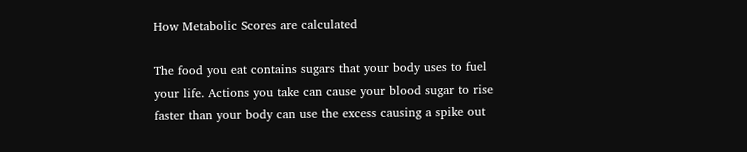How Metabolic Scores are calculated

The food you eat contains sugars that your body uses to fuel your life. Actions you take can cause your blood sugar to rise faster than your body can use the excess causing a spike out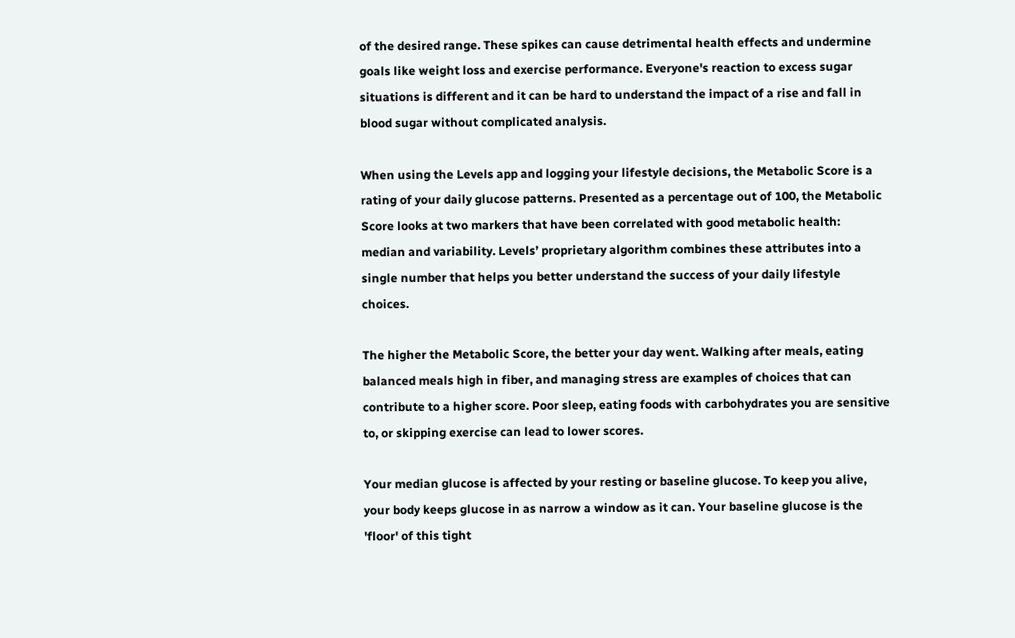of the desired range. These spikes can cause detrimental health effects and undermine goals like weight loss and exercise performance. Everyone's reaction to excess sugar situations is different and it can be hard to understand the impact of a rise and fall in blood sugar without complicated analysis.

When using the Levels app and logging your lifestyle decisions, the Metabolic Score is a rating of your daily glucose patterns. Presented as a percentage out of 100, the Metabolic Score looks at two markers that have been correlated with good metabolic health:  median and variability. Levels’ proprietary algorithm combines these attributes into a single number that helps you better understand the success of your daily lifestyle choices.

The higher the Metabolic Score, the better your day went. Walking after meals, eating balanced meals high in fiber, and managing stress are examples of choices that can contribute to a higher score. Poor sleep, eating foods with carbohydrates you are sensitive to, or skipping exercise can lead to lower scores.

Your median glucose is affected by your resting or baseline glucose. To keep you alive, your body keeps glucose in as narrow a window as it can. Your baseline glucose is the 'floor' of this tight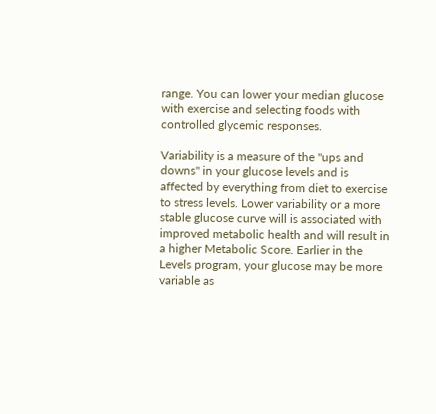range. You can lower your median glucose with exercise and selecting foods with controlled glycemic responses.

Variability is a measure of the "ups and downs" in your glucose levels and is affected by everything from diet to exercise to stress levels. Lower variability or a more stable glucose curve will is associated with improved metabolic health and will result in a higher Metabolic Score. Earlier in the Levels program, your glucose may be more variable as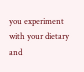you experiment with your dietary and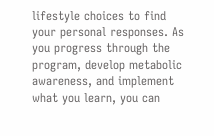lifestyle choices to find your personal responses. As you progress through the program, develop metabolic awareness, and implement what you learn, you can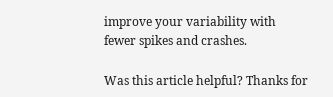improve your variability with fewer spikes and crashes.

Was this article helpful? Thanks for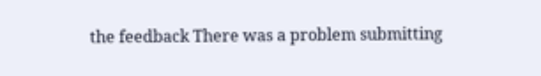the feedback There was a problem submitting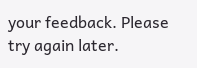your feedback. Please try again later.